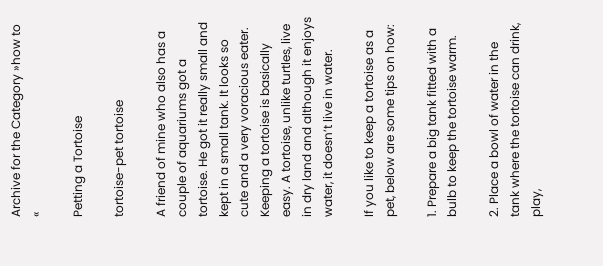Archive for the Category »how to «

Petting a Tortoise

tortoise-pet tortoise

A friend of mine who also has a couple of aquariums got a tortoise. He got it really small and kept in a small tank. It looks so cute and a very voracious eater. Keeping a tortoise is basically easy. A tortoise, unlike turtles, live in dry land and although it enjoys water, it doesn’t live in water.

If you like to keep a tortoise as a pet, below are some tips on how:

1. Prepare a big tank fitted with a bulb to keep the tortoise warm.

2. Place a bowl of water in the tank where the tortoise can drink, play,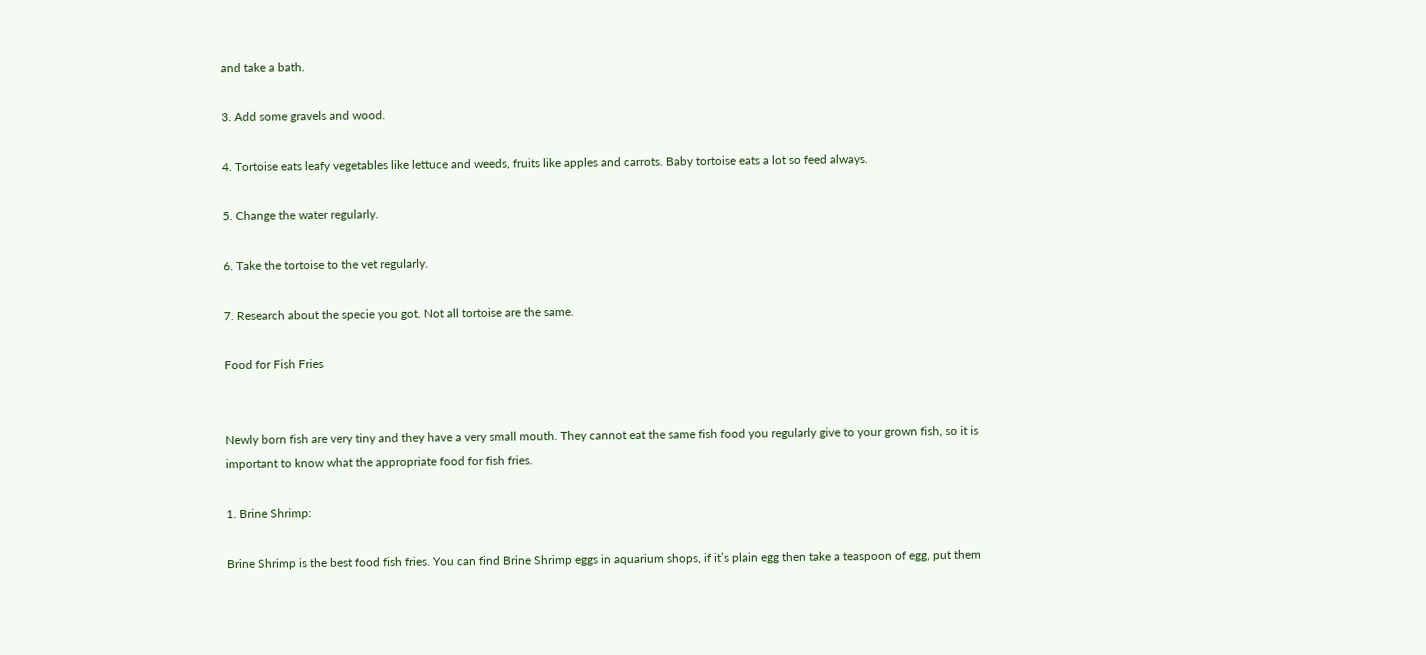and take a bath.

3. Add some gravels and wood.

4. Tortoise eats leafy vegetables like lettuce and weeds, fruits like apples and carrots. Baby tortoise eats a lot so feed always.

5. Change the water regularly.

6. Take the tortoise to the vet regularly.

7. Research about the specie you got. Not all tortoise are the same.

Food for Fish Fries


Newly born fish are very tiny and they have a very small mouth. They cannot eat the same fish food you regularly give to your grown fish, so it is important to know what the appropriate food for fish fries.

1. Brine Shrimp:

Brine Shrimp is the best food fish fries. You can find Brine Shrimp eggs in aquarium shops, if it’s plain egg then take a teaspoon of egg, put them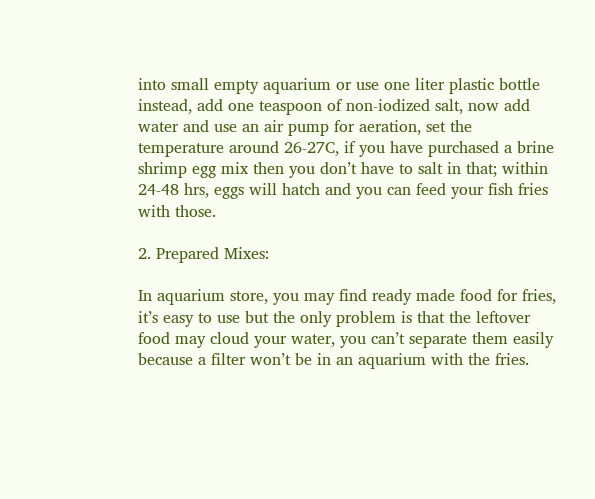into small empty aquarium or use one liter plastic bottle instead, add one teaspoon of non-iodized salt, now add water and use an air pump for aeration, set the temperature around 26-27C, if you have purchased a brine shrimp egg mix then you don’t have to salt in that; within 24-48 hrs, eggs will hatch and you can feed your fish fries with those.

2. Prepared Mixes:

In aquarium store, you may find ready made food for fries, it’s easy to use but the only problem is that the leftover food may cloud your water, you can’t separate them easily because a filter won’t be in an aquarium with the fries.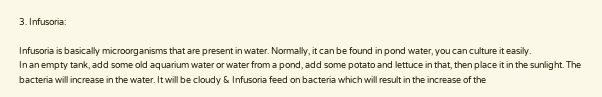3. Infusoria:

Infusoria is basically microorganisms that are present in water. Normally, it can be found in pond water, you can culture it easily.
In an empty tank, add some old aquarium water or water from a pond, add some potato and lettuce in that, then place it in the sunlight. The bacteria will increase in the water. It will be cloudy & Infusoria feed on bacteria which will result in the increase of the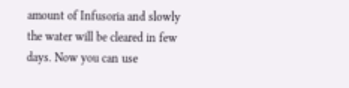amount of Infusoria and slowly the water will be cleared in few days. Now you can use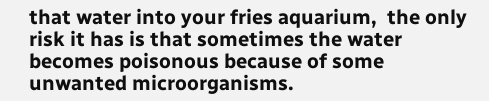that water into your fries aquarium,  the only risk it has is that sometimes the water becomes poisonous because of some unwanted microorganisms.